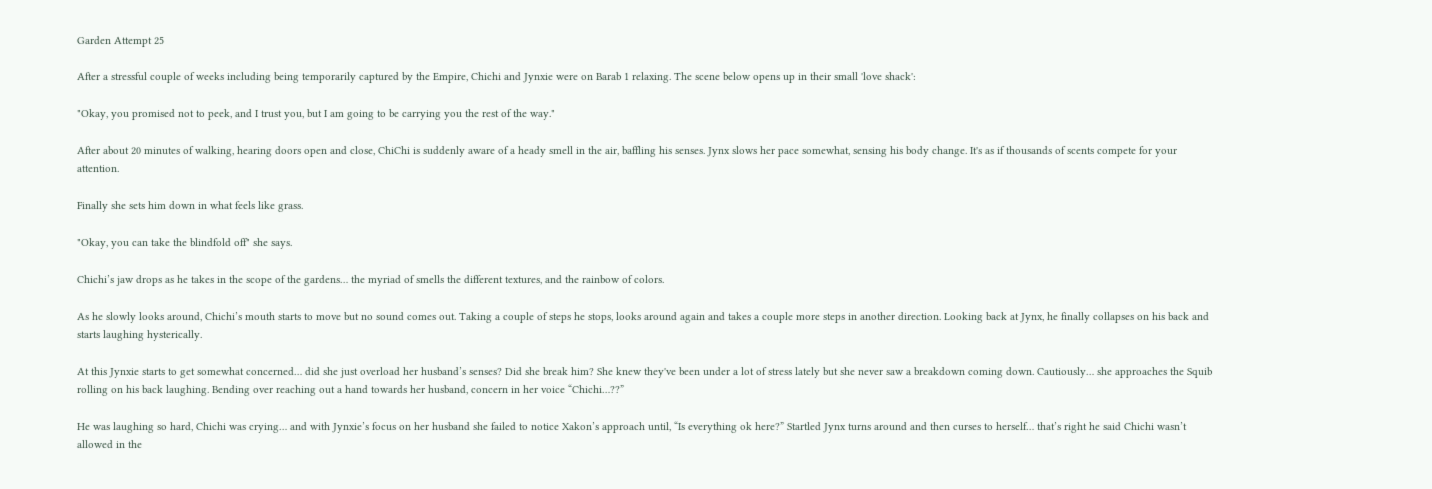Garden Attempt 25

After a stressful couple of weeks including being temporarily captured by the Empire, Chichi and Jynxie were on Barab 1 relaxing. The scene below opens up in their small 'love shack':

"Okay, you promised not to peek, and I trust you, but I am going to be carrying you the rest of the way."

After about 20 minutes of walking, hearing doors open and close, ChiChi is suddenly aware of a heady smell in the air, baffling his senses. Jynx slows her pace somewhat, sensing his body change. It's as if thousands of scents compete for your attention.

Finally she sets him down in what feels like grass.

"Okay, you can take the blindfold off" she says.

Chichi’s jaw drops as he takes in the scope of the gardens… the myriad of smells the different textures, and the rainbow of colors.

As he slowly looks around, Chichi’s mouth starts to move but no sound comes out. Taking a couple of steps he stops, looks around again and takes a couple more steps in another direction. Looking back at Jynx, he finally collapses on his back and starts laughing hysterically.

At this Jynxie starts to get somewhat concerned… did she just overload her husband’s senses? Did she break him? She knew they've been under a lot of stress lately but she never saw a breakdown coming down. Cautiously… she approaches the Squib rolling on his back laughing. Bending over reaching out a hand towards her husband, concern in her voice “Chichi…??”

He was laughing so hard, Chichi was crying… and with Jynxie’s focus on her husband she failed to notice Xakon’s approach until, “Is everything ok here?” Startled Jynx turns around and then curses to herself… that’s right he said Chichi wasn’t allowed in the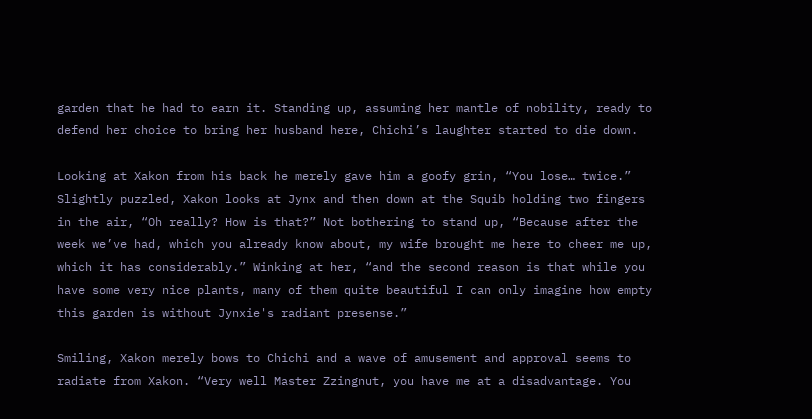garden that he had to earn it. Standing up, assuming her mantle of nobility, ready to defend her choice to bring her husband here, Chichi’s laughter started to die down.

Looking at Xakon from his back he merely gave him a goofy grin, “You lose… twice.” Slightly puzzled, Xakon looks at Jynx and then down at the Squib holding two fingers in the air, “Oh really? How is that?” Not bothering to stand up, “Because after the week we’ve had, which you already know about, my wife brought me here to cheer me up, which it has considerably.” Winking at her, “and the second reason is that while you have some very nice plants, many of them quite beautiful I can only imagine how empty this garden is without Jynxie's radiant presense.”

Smiling, Xakon merely bows to Chichi and a wave of amusement and approval seems to radiate from Xakon. “Very well Master Zzingnut, you have me at a disadvantage. You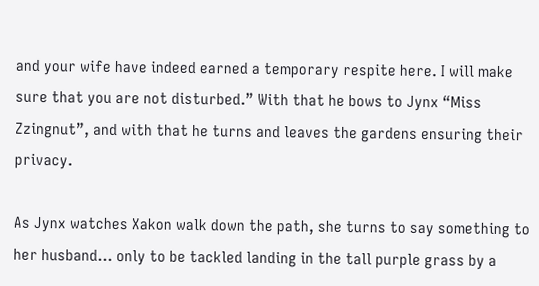and your wife have indeed earned a temporary respite here. I will make sure that you are not disturbed.” With that he bows to Jynx “Miss Zzingnut”, and with that he turns and leaves the gardens ensuring their privacy.

As Jynx watches Xakon walk down the path, she turns to say something to her husband… only to be tackled landing in the tall purple grass by a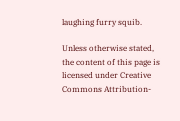laughing furry squib.

Unless otherwise stated, the content of this page is licensed under Creative Commons Attribution-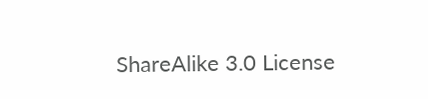ShareAlike 3.0 License